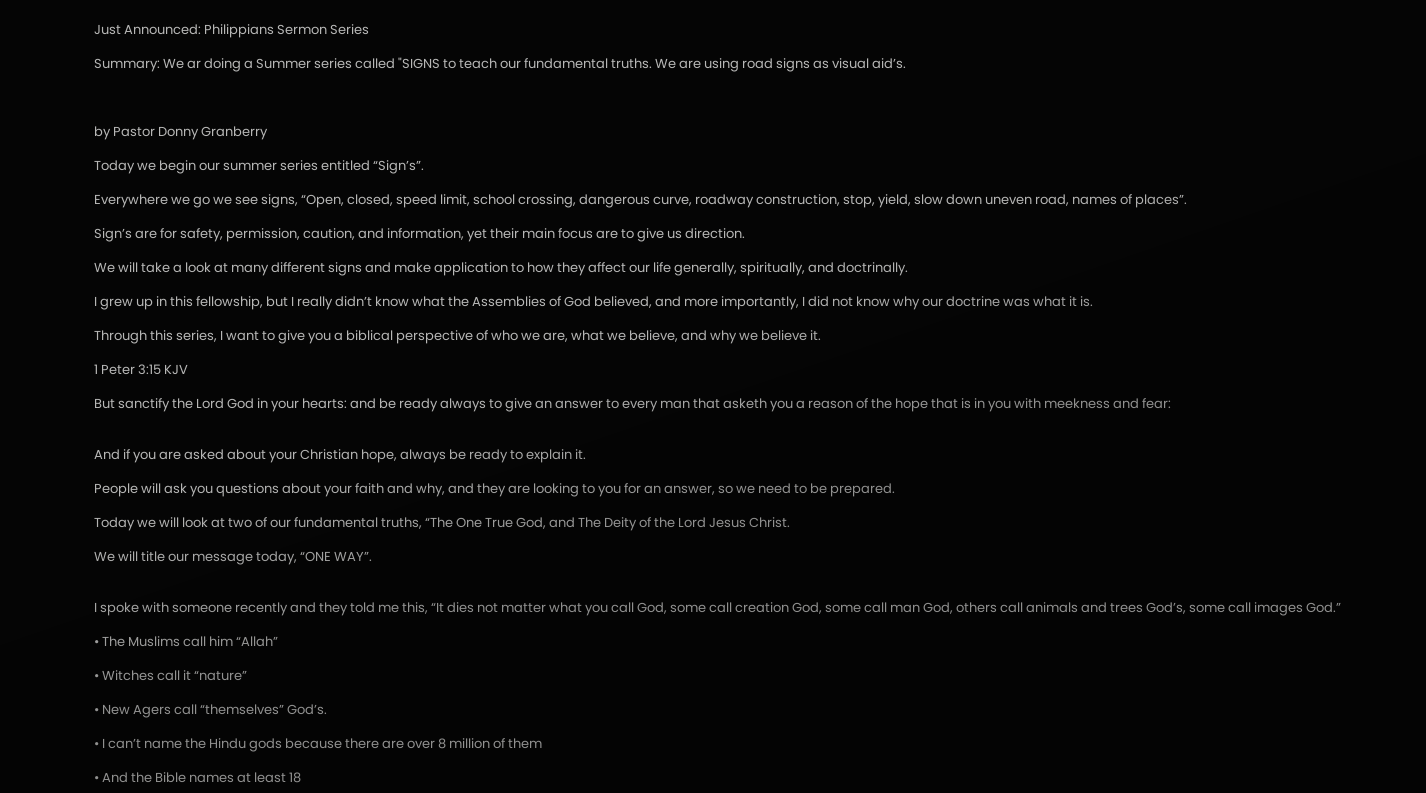Just Announced: Philippians Sermon Series

Summary: We ar doing a Summer series called "SIGNS to teach our fundamental truths. We are using road signs as visual aid’s.



by Pastor Donny Granberry

Today we begin our summer series entitled “Sign’s”.

Everywhere we go we see signs, “Open, closed, speed limit, school crossing, dangerous curve, roadway construction, stop, yield, slow down uneven road, names of places”.

Sign’s are for safety, permission, caution, and information, yet their main focus are to give us direction.

We will take a look at many different signs and make application to how they affect our life generally, spiritually, and doctrinally.

I grew up in this fellowship, but I really didn’t know what the Assemblies of God believed, and more importantly, I did not know why our doctrine was what it is.

Through this series, I want to give you a biblical perspective of who we are, what we believe, and why we believe it.

1 Peter 3:15 KJV

But sanctify the Lord God in your hearts: and be ready always to give an answer to every man that asketh you a reason of the hope that is in you with meekness and fear:


And if you are asked about your Christian hope, always be ready to explain it.

People will ask you questions about your faith and why, and they are looking to you for an answer, so we need to be prepared.

Today we will look at two of our fundamental truths, “The One True God, and The Deity of the Lord Jesus Christ.

We will title our message today, “ONE WAY”.


I spoke with someone recently and they told me this, “It dies not matter what you call God, some call creation God, some call man God, others call animals and trees God’s, some call images God.”

• The Muslims call him “Allah”

• Witches call it “nature”

• New Agers call “themselves” God’s.

• I can’t name the Hindu gods because there are over 8 million of them

• And the Bible names at least 18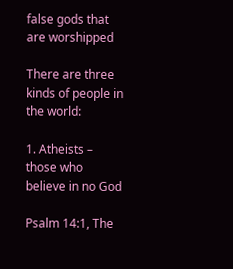false gods that are worshipped

There are three kinds of people in the world:

1. Atheists – those who believe in no God

Psalm 14:1, The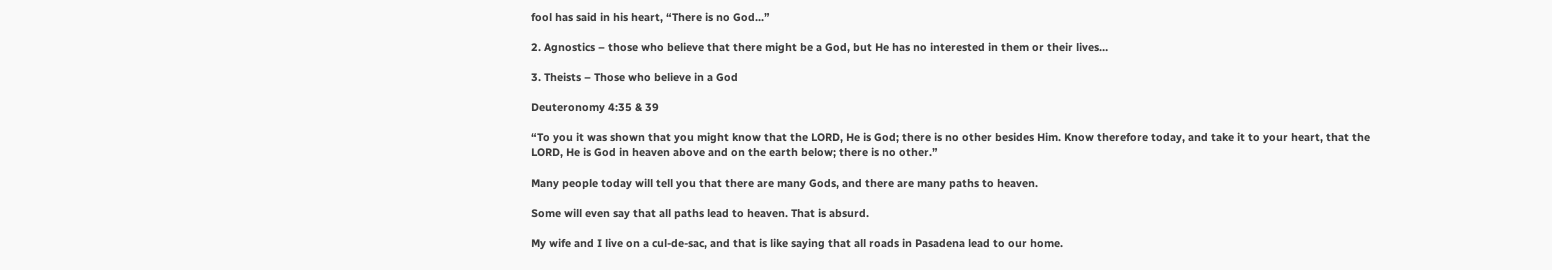fool has said in his heart, “There is no God...”

2. Agnostics – those who believe that there might be a God, but He has no interested in them or their lives…

3. Theists – Those who believe in a God

Deuteronomy 4:35 & 39

“To you it was shown that you might know that the LORD, He is God; there is no other besides Him. Know therefore today, and take it to your heart, that the LORD, He is God in heaven above and on the earth below; there is no other.”

Many people today will tell you that there are many Gods, and there are many paths to heaven.

Some will even say that all paths lead to heaven. That is absurd.

My wife and I live on a cul-de-sac, and that is like saying that all roads in Pasadena lead to our home.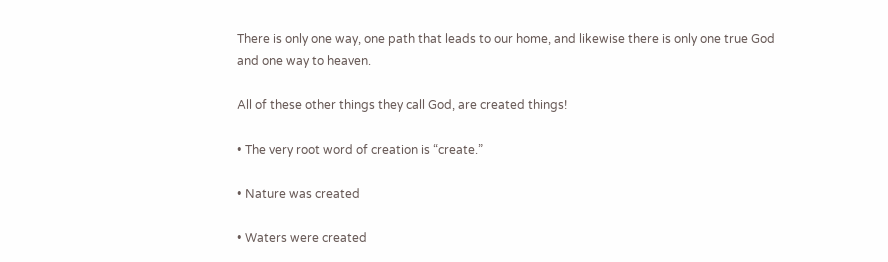There is only one way, one path that leads to our home, and likewise there is only one true God and one way to heaven.

All of these other things they call God, are created things!

• The very root word of creation is “create.”

• Nature was created

• Waters were created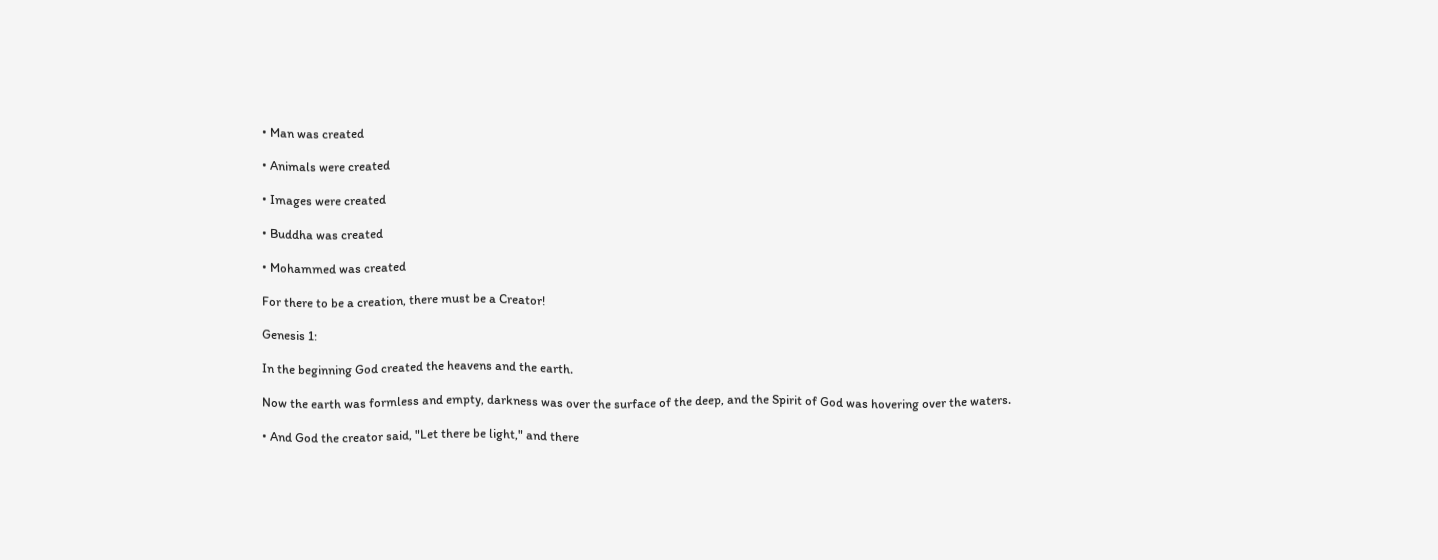• Man was created

• Animals were created

• Images were created

• Buddha was created

• Mohammed was created

For there to be a creation, there must be a Creator!

Genesis 1:

In the beginning God created the heavens and the earth.

Now the earth was formless and empty, darkness was over the surface of the deep, and the Spirit of God was hovering over the waters.

• And God the creator said, "Let there be light," and there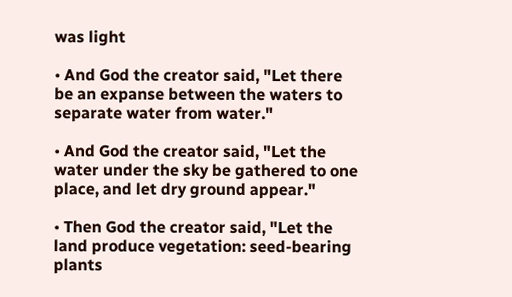was light

• And God the creator said, "Let there be an expanse between the waters to separate water from water."

• And God the creator said, "Let the water under the sky be gathered to one place, and let dry ground appear."

• Then God the creator said, "Let the land produce vegetation: seed-bearing plants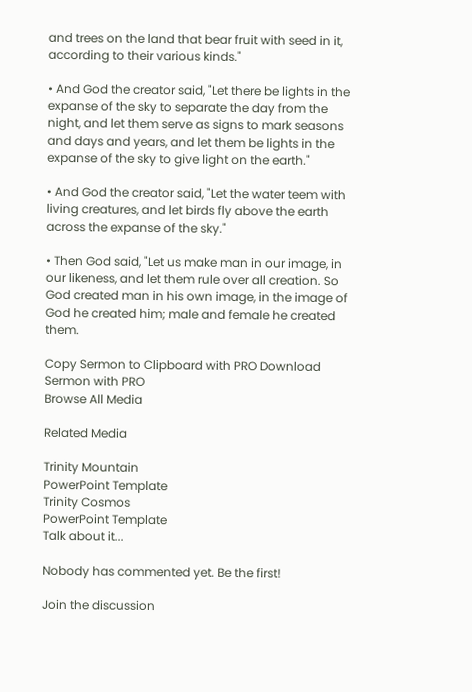and trees on the land that bear fruit with seed in it, according to their various kinds."

• And God the creator said, "Let there be lights in the expanse of the sky to separate the day from the night, and let them serve as signs to mark seasons and days and years, and let them be lights in the expanse of the sky to give light on the earth."

• And God the creator said, "Let the water teem with living creatures, and let birds fly above the earth across the expanse of the sky."

• Then God said, "Let us make man in our image, in our likeness, and let them rule over all creation. So God created man in his own image, in the image of God he created him; male and female he created them.

Copy Sermon to Clipboard with PRO Download Sermon with PRO
Browse All Media

Related Media

Trinity Mountain
PowerPoint Template
Trinity Cosmos
PowerPoint Template
Talk about it...

Nobody has commented yet. Be the first!

Join the discussion